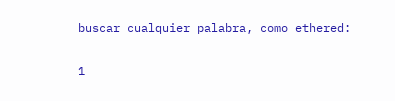buscar cualquier palabra, como ethered:

1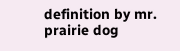definition by mr. prairie dog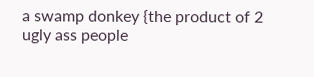a swamp donkey {the product of 2 ugly ass people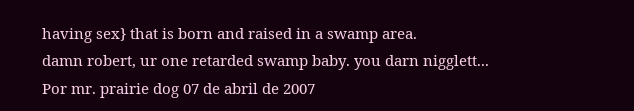having sex} that is born and raised in a swamp area.
damn robert, ur one retarded swamp baby. you darn nigglett...
Por mr. prairie dog 07 de abril de 2007